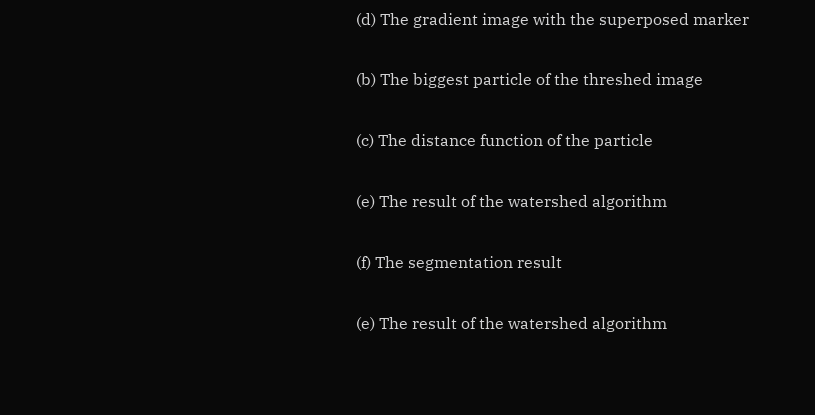(d) The gradient image with the superposed marker

(b) The biggest particle of the threshed image

(c) The distance function of the particle

(e) The result of the watershed algorithm

(f) The segmentation result

(e) The result of the watershed algorithm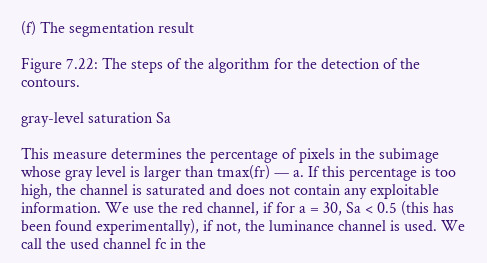(f) The segmentation result

Figure 7.22: The steps of the algorithm for the detection of the contours.

gray-level saturation Sa

This measure determines the percentage of pixels in the subimage whose gray level is larger than tmax(fr) — a. If this percentage is too high, the channel is saturated and does not contain any exploitable information. We use the red channel, if for a = 30, Sa < 0.5 (this has been found experimentally), if not, the luminance channel is used. We call the used channel fc in the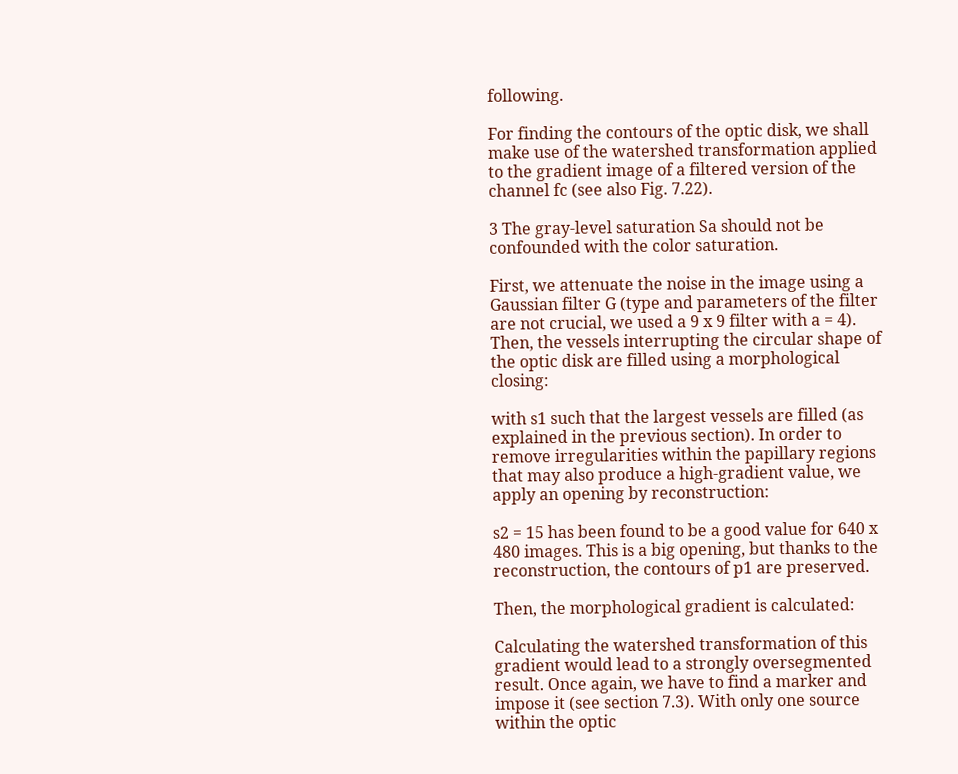following.

For finding the contours of the optic disk, we shall make use of the watershed transformation applied to the gradient image of a filtered version of the channel fc (see also Fig. 7.22).

3 The gray-level saturation Sa should not be confounded with the color saturation.

First, we attenuate the noise in the image using a Gaussian filter G (type and parameters of the filter are not crucial, we used a 9 x 9 filter with a = 4). Then, the vessels interrupting the circular shape of the optic disk are filled using a morphological closing:

with s1 such that the largest vessels are filled (as explained in the previous section). In order to remove irregularities within the papillary regions that may also produce a high-gradient value, we apply an opening by reconstruction:

s2 = 15 has been found to be a good value for 640 x 480 images. This is a big opening, but thanks to the reconstruction, the contours of p1 are preserved.

Then, the morphological gradient is calculated:

Calculating the watershed transformation of this gradient would lead to a strongly oversegmented result. Once again, we have to find a marker and impose it (see section 7.3). With only one source within the optic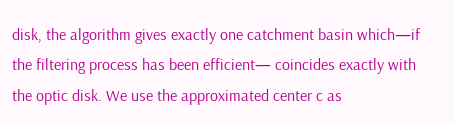disk, the algorithm gives exactly one catchment basin which—if the filtering process has been efficient— coincides exactly with the optic disk. We use the approximated center c as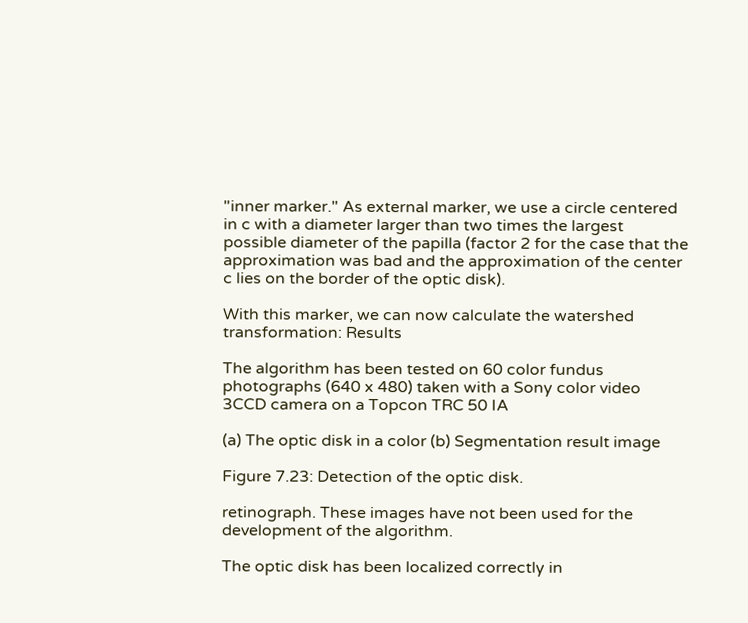"inner marker." As external marker, we use a circle centered in c with a diameter larger than two times the largest possible diameter of the papilla (factor 2 for the case that the approximation was bad and the approximation of the center c lies on the border of the optic disk).

With this marker, we can now calculate the watershed transformation: Results

The algorithm has been tested on 60 color fundus photographs (640 x 480) taken with a Sony color video 3CCD camera on a Topcon TRC 50 IA

(a) The optic disk in a color (b) Segmentation result image

Figure 7.23: Detection of the optic disk.

retinograph. These images have not been used for the development of the algorithm.

The optic disk has been localized correctly in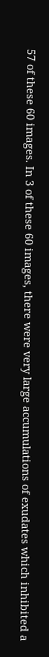57 of these 60 images. In 3 of these 60 images, there were very large accumulations of exudates which inhibited a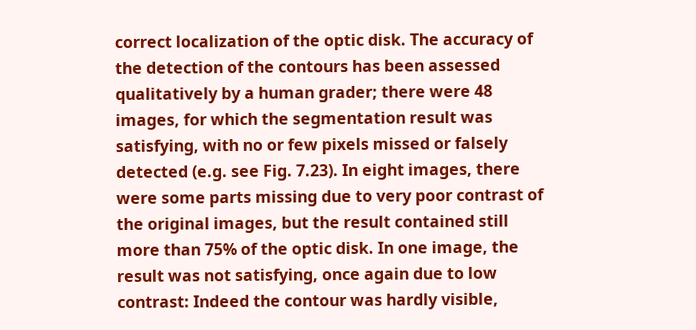correct localization of the optic disk. The accuracy of the detection of the contours has been assessed qualitatively by a human grader; there were 48 images, for which the segmentation result was satisfying, with no or few pixels missed or falsely detected (e.g. see Fig. 7.23). In eight images, there were some parts missing due to very poor contrast of the original images, but the result contained still more than 75% of the optic disk. In one image, the result was not satisfying, once again due to low contrast: Indeed the contour was hardly visible,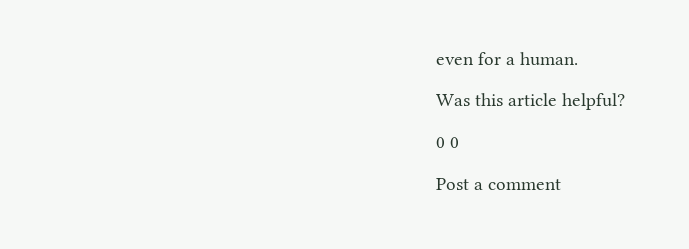even for a human.

Was this article helpful?

0 0

Post a comment